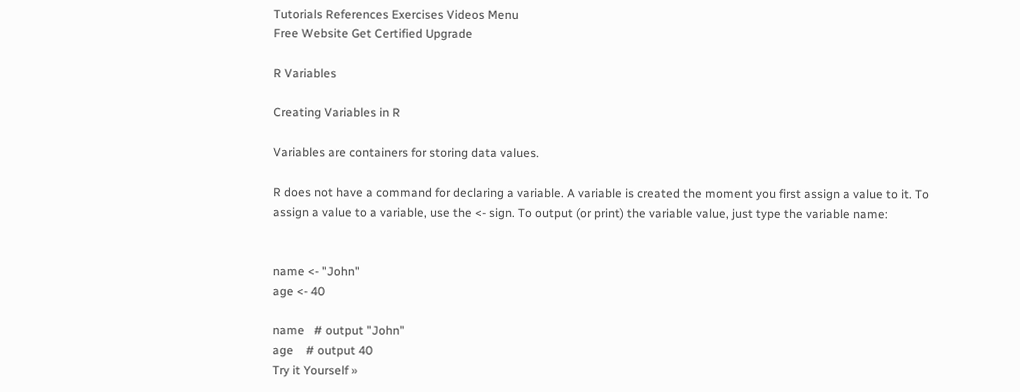Tutorials References Exercises Videos Menu
Free Website Get Certified Upgrade

R Variables

Creating Variables in R

Variables are containers for storing data values.

R does not have a command for declaring a variable. A variable is created the moment you first assign a value to it. To assign a value to a variable, use the <- sign. To output (or print) the variable value, just type the variable name:


name <- "John"
age <- 40

name   # output "John"
age    # output 40
Try it Yourself »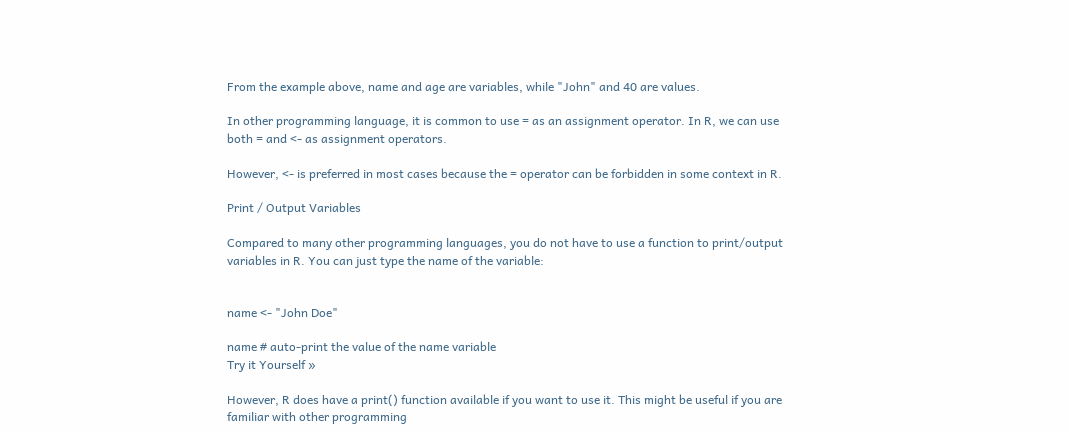From the example above, name and age are variables, while "John" and 40 are values.

In other programming language, it is common to use = as an assignment operator. In R, we can use both = and <- as assignment operators.

However, <- is preferred in most cases because the = operator can be forbidden in some context in R.

Print / Output Variables

Compared to many other programming languages, you do not have to use a function to print/output variables in R. You can just type the name of the variable:


name <- "John Doe"

name # auto-print the value of the name variable
Try it Yourself »

However, R does have a print() function available if you want to use it. This might be useful if you are familiar with other programming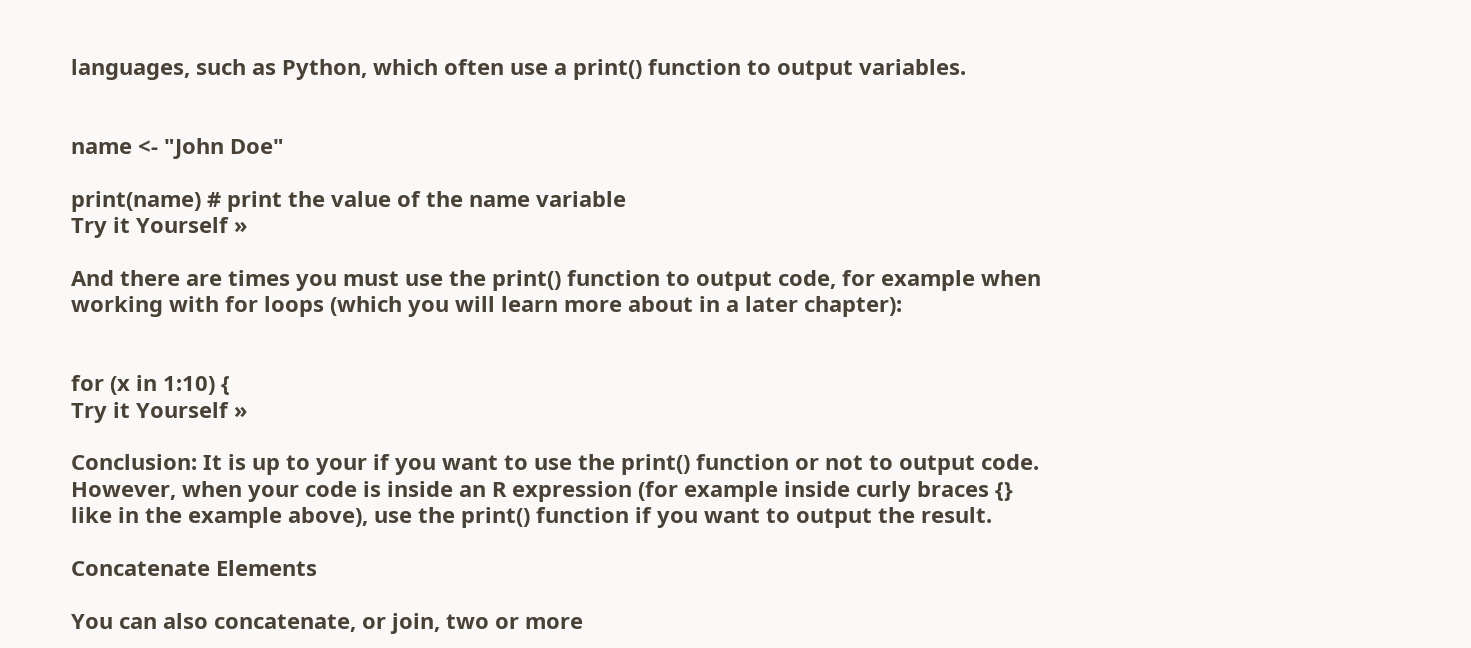languages, such as Python, which often use a print() function to output variables.


name <- "John Doe"

print(name) # print the value of the name variable
Try it Yourself »

And there are times you must use the print() function to output code, for example when working with for loops (which you will learn more about in a later chapter):


for (x in 1:10) {
Try it Yourself »

Conclusion: It is up to your if you want to use the print() function or not to output code. However, when your code is inside an R expression (for example inside curly braces {} like in the example above), use the print() function if you want to output the result.

Concatenate Elements

You can also concatenate, or join, two or more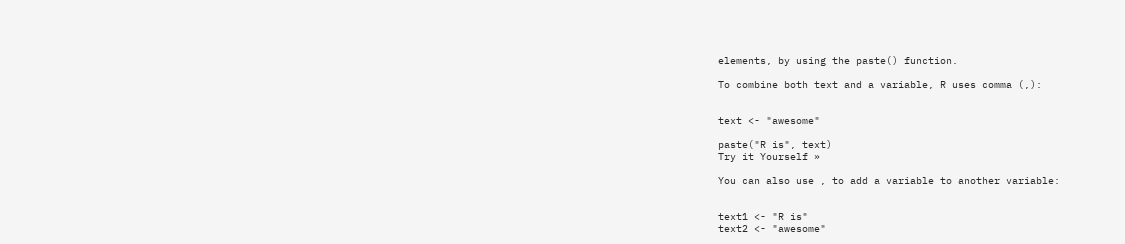elements, by using the paste() function.

To combine both text and a variable, R uses comma (,):


text <- "awesome"

paste("R is", text)
Try it Yourself »

You can also use , to add a variable to another variable:


text1 <- "R is"
text2 <- "awesome"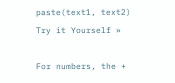paste(text1, text2)
Try it Yourself »

For numbers, the +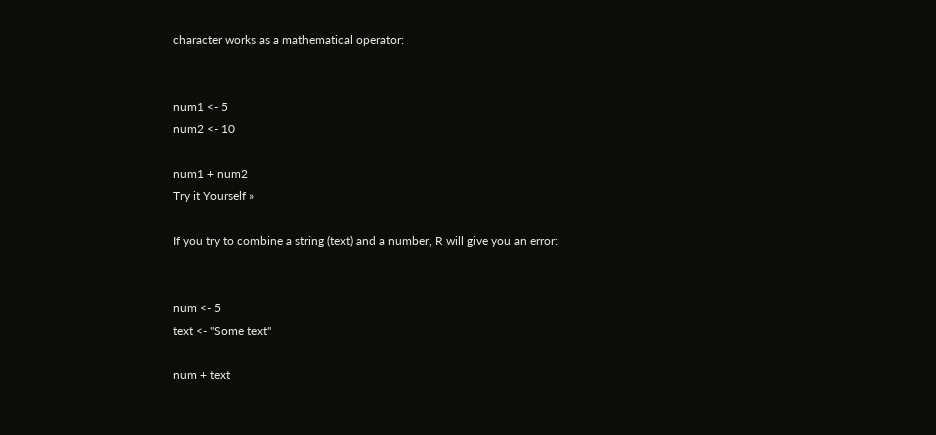character works as a mathematical operator:


num1 <- 5
num2 <- 10

num1 + num2
Try it Yourself »

If you try to combine a string (text) and a number, R will give you an error:


num <- 5
text <- "Some text"

num + text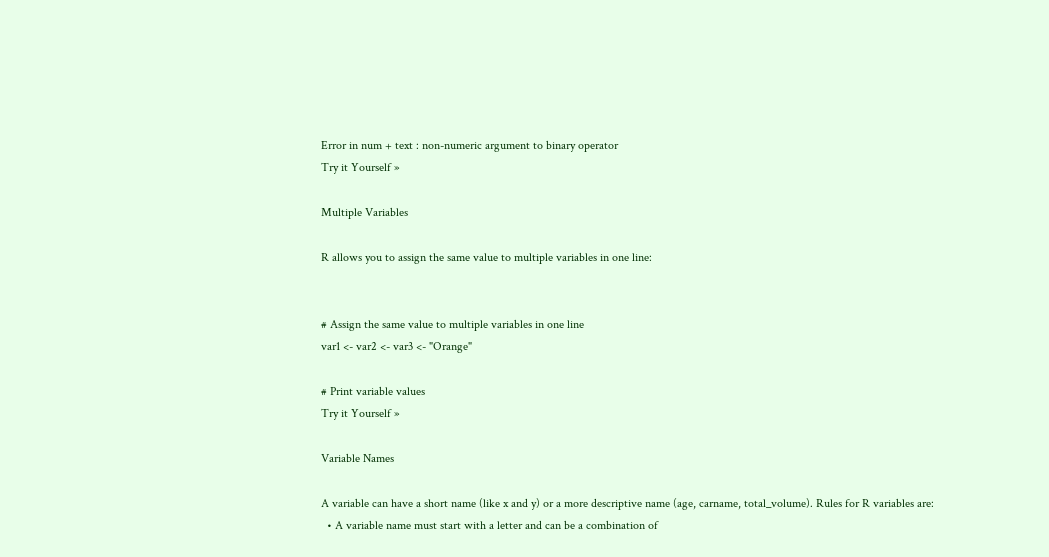Error in num + text : non-numeric argument to binary operator
Try it Yourself »

Multiple Variables

R allows you to assign the same value to multiple variables in one line:


# Assign the same value to multiple variables in one line
var1 <- var2 <- var3 <- "Orange"

# Print variable values
Try it Yourself »

Variable Names

A variable can have a short name (like x and y) or a more descriptive name (age, carname, total_volume). Rules for R variables are:
  • A variable name must start with a letter and can be a combination of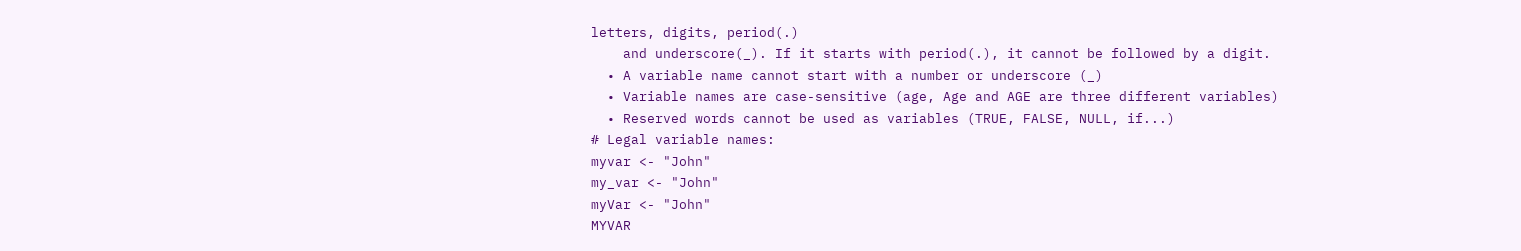letters, digits, period(.)
    and underscore(_). If it starts with period(.), it cannot be followed by a digit.
  • A variable name cannot start with a number or underscore (_)
  • Variable names are case-sensitive (age, Age and AGE are three different variables)
  • Reserved words cannot be used as variables (TRUE, FALSE, NULL, if...)
# Legal variable names:
myvar <- "John"
my_var <- "John"
myVar <- "John"
MYVAR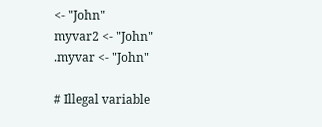<- "John"
myvar2 <- "John"
.myvar <- "John"

# Illegal variable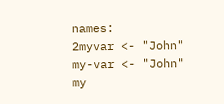names:
2myvar <- "John"
my-var <- "John"
my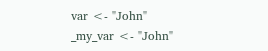var <- "John"
_my_var <- "John"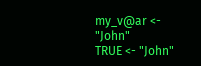my_v@ar <- "John"
TRUE <- "John"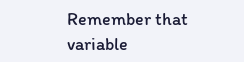Remember that variable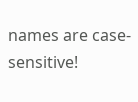names are case-sensitive!